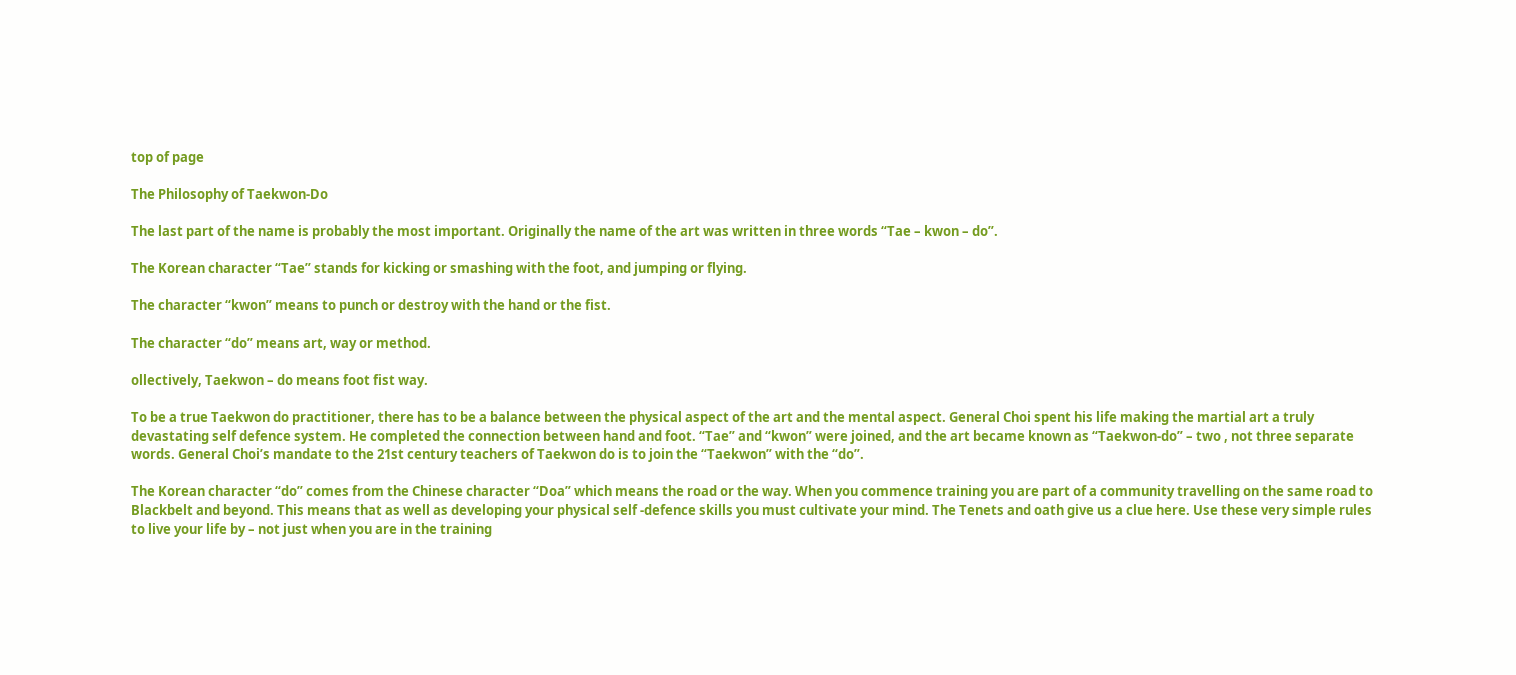top of page

The Philosophy of Taekwon-Do

The last part of the name is probably the most important. Originally the name of the art was written in three words “Tae – kwon – do”.

The Korean character “Tae” stands for kicking or smashing with the foot, and jumping or flying.

The character “kwon” means to punch or destroy with the hand or the fist.

The character “do” means art, way or method.

ollectively, Taekwon – do means foot fist way.

To be a true Taekwon do practitioner, there has to be a balance between the physical aspect of the art and the mental aspect. General Choi spent his life making the martial art a truly devastating self defence system. He completed the connection between hand and foot. “Tae” and “kwon” were joined, and the art became known as “Taekwon-do” – two , not three separate words. General Choi’s mandate to the 21st century teachers of Taekwon do is to join the “Taekwon” with the “do”.

The Korean character “do” comes from the Chinese character “Doa” which means the road or the way. When you commence training you are part of a community travelling on the same road to Blackbelt and beyond. This means that as well as developing your physical self -defence skills you must cultivate your mind. The Tenets and oath give us a clue here. Use these very simple rules to live your life by – not just when you are in the training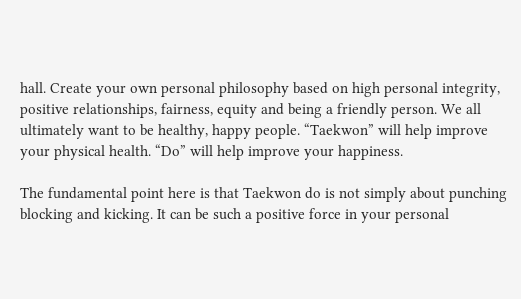hall. Create your own personal philosophy based on high personal integrity, positive relationships, fairness, equity and being a friendly person. We all ultimately want to be healthy, happy people. “Taekwon” will help improve your physical health. “Do” will help improve your happiness.

The fundamental point here is that Taekwon do is not simply about punching blocking and kicking. It can be such a positive force in your personal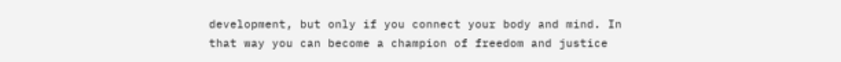development, but only if you connect your body and mind. In that way you can become a champion of freedom and justice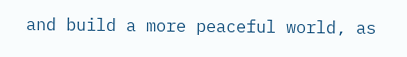and build a more peaceful world, as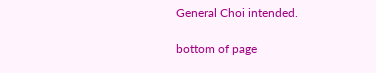General Choi intended.

bottom of page